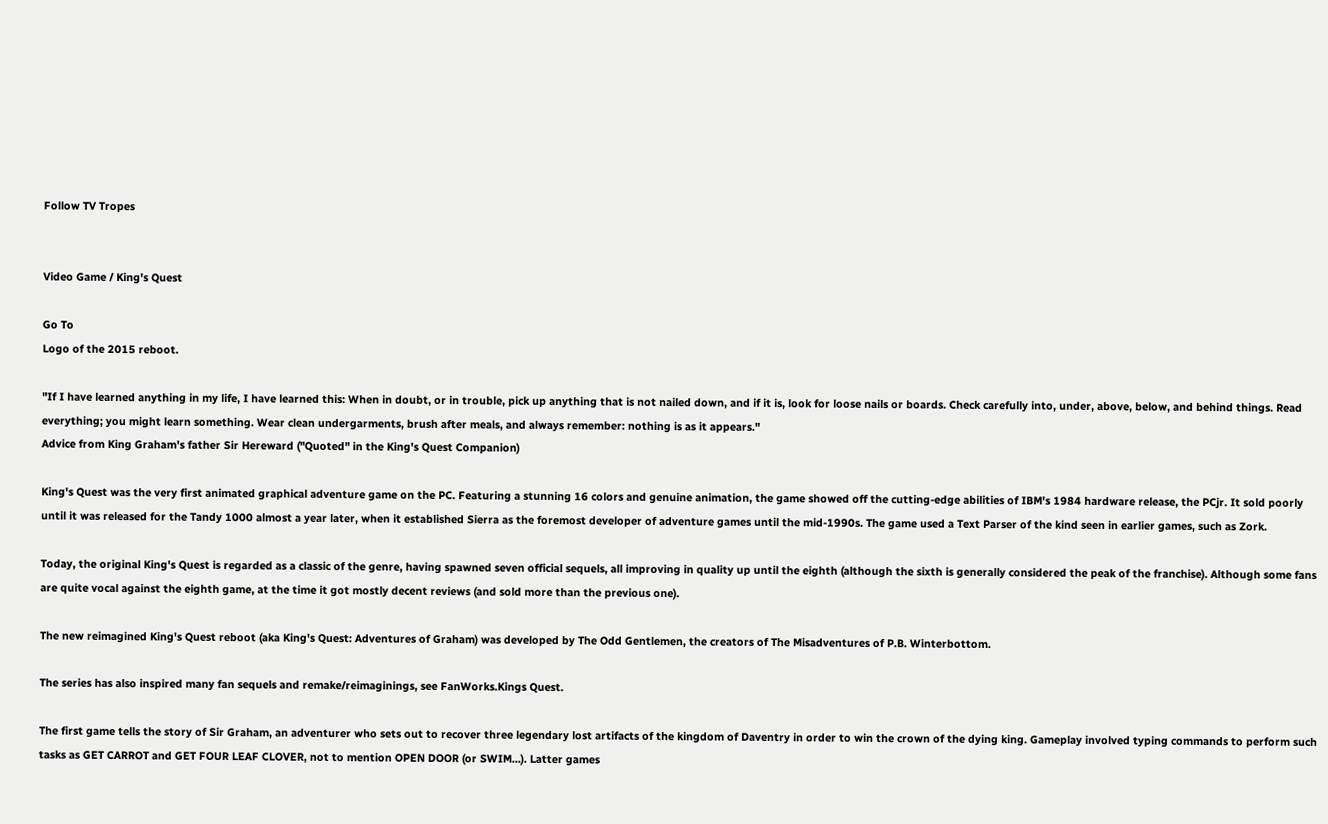Follow TV Tropes


Video Game / King's Quest

Go To
Logo of the 2015 reboot.

"If I have learned anything in my life, I have learned this: When in doubt, or in trouble, pick up anything that is not nailed down, and if it is, look for loose nails or boards. Check carefully into, under, above, below, and behind things. Read everything; you might learn something. Wear clean undergarments, brush after meals, and always remember: nothing is as it appears."
Advice from King Graham's father Sir Hereward ("Quoted" in the King's Quest Companion)

King's Quest was the very first animated graphical adventure game on the PC. Featuring a stunning 16 colors and genuine animation, the game showed off the cutting-edge abilities of IBM's 1984 hardware release, the PCjr. It sold poorly until it was released for the Tandy 1000 almost a year later, when it established Sierra as the foremost developer of adventure games until the mid-1990s. The game used a Text Parser of the kind seen in earlier games, such as Zork.

Today, the original King's Quest is regarded as a classic of the genre, having spawned seven official sequels, all improving in quality up until the eighth (although the sixth is generally considered the peak of the franchise). Although some fans are quite vocal against the eighth game, at the time it got mostly decent reviews (and sold more than the previous one).

The new reimagined King's Quest reboot (aka King's Quest: Adventures of Graham) was developed by The Odd Gentlemen, the creators of The Misadventures of P.B. Winterbottom.

The series has also inspired many fan sequels and remake/reimaginings, see FanWorks.Kings Quest.

The first game tells the story of Sir Graham, an adventurer who sets out to recover three legendary lost artifacts of the kingdom of Daventry in order to win the crown of the dying king. Gameplay involved typing commands to perform such tasks as GET CARROT and GET FOUR LEAF CLOVER, not to mention OPEN DOOR (or SWIM...). Latter games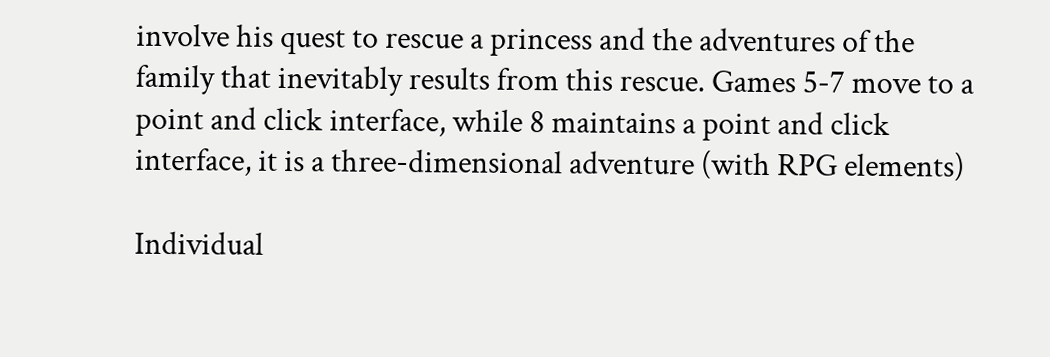involve his quest to rescue a princess and the adventures of the family that inevitably results from this rescue. Games 5-7 move to a point and click interface, while 8 maintains a point and click interface, it is a three-dimensional adventure (with RPG elements)

Individual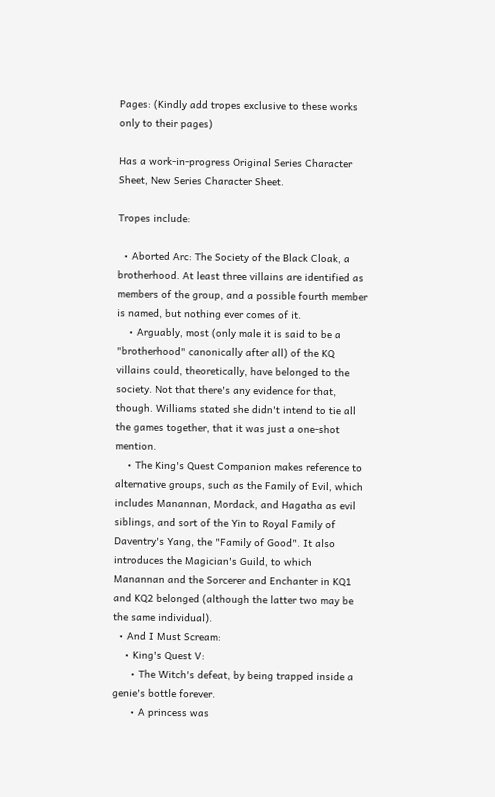Pages: (Kindly add tropes exclusive to these works only to their pages)

Has a work-in-progress Original Series Character Sheet, New Series Character Sheet.

Tropes include:

  • Aborted Arc: The Society of the Black Cloak, a brotherhood. At least three villains are identified as members of the group, and a possible fourth member is named, but nothing ever comes of it.
    • Arguably, most (only male it is said to be a "brotherhood" canonically after all) of the KQ villains could, theoretically, have belonged to the society. Not that there's any evidence for that, though. Williams stated she didn't intend to tie all the games together, that it was just a one-shot mention.
    • The King's Quest Companion makes reference to alternative groups, such as the Family of Evil, which includes Manannan, Mordack, and Hagatha as evil siblings, and sort of the Yin to Royal Family of Daventry's Yang, the "Family of Good". It also introduces the Magician's Guild, to which Manannan and the Sorcerer and Enchanter in KQ1 and KQ2 belonged (although the latter two may be the same individual).
  • And I Must Scream:
    • King's Quest V:
      • The Witch's defeat, by being trapped inside a genie's bottle forever.
      • A princess was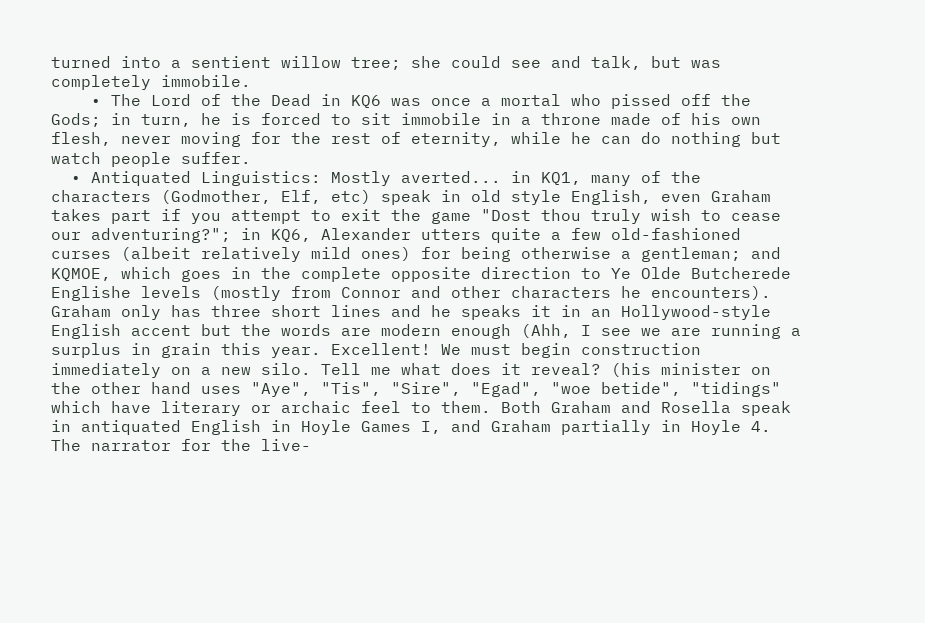turned into a sentient willow tree; she could see and talk, but was completely immobile.
    • The Lord of the Dead in KQ6 was once a mortal who pissed off the Gods; in turn, he is forced to sit immobile in a throne made of his own flesh, never moving for the rest of eternity, while he can do nothing but watch people suffer.
  • Antiquated Linguistics: Mostly averted... in KQ1, many of the characters (Godmother, Elf, etc) speak in old style English, even Graham takes part if you attempt to exit the game "Dost thou truly wish to cease our adventuring?"; in KQ6, Alexander utters quite a few old-fashioned curses (albeit relatively mild ones) for being otherwise a gentleman; and KQMOE, which goes in the complete opposite direction to Ye Olde Butcherede Englishe levels (mostly from Connor and other characters he encounters). Graham only has three short lines and he speaks it in an Hollywood-style English accent but the words are modern enough (Ahh, I see we are running a surplus in grain this year. Excellent! We must begin construction immediately on a new silo. Tell me what does it reveal? (his minister on the other hand uses "Aye", "Tis", "Sire", "Egad", "woe betide", "tidings" which have literary or archaic feel to them. Both Graham and Rosella speak in antiquated English in Hoyle Games I, and Graham partially in Hoyle 4. The narrator for the live-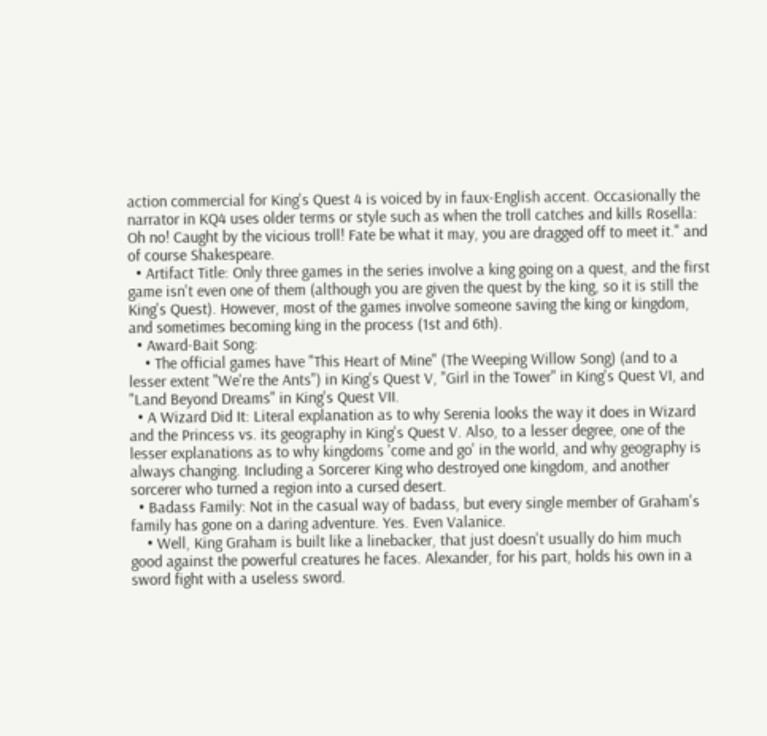action commercial for King's Quest 4 is voiced by in faux-English accent. Occasionally the narrator in KQ4 uses older terms or style such as when the troll catches and kills Rosella: Oh no! Caught by the vicious troll! Fate be what it may, you are dragged off to meet it." and of course Shakespeare.
  • Artifact Title: Only three games in the series involve a king going on a quest, and the first game isn't even one of them (although you are given the quest by the king, so it is still the King's Quest). However, most of the games involve someone saving the king or kingdom, and sometimes becoming king in the process (1st and 6th).
  • Award-Bait Song:
    • The official games have "This Heart of Mine" (The Weeping Willow Song) (and to a lesser extent "We're the Ants") in King's Quest V, "Girl in the Tower" in King's Quest VI, and "Land Beyond Dreams" in King's Quest VII.
  • A Wizard Did It: Literal explanation as to why Serenia looks the way it does in Wizard and the Princess vs. its geography in King's Quest V. Also, to a lesser degree, one of the lesser explanations as to why kingdoms 'come and go' in the world, and why geography is always changing. Including a Sorcerer King who destroyed one kingdom, and another sorcerer who turned a region into a cursed desert.
  • Badass Family: Not in the casual way of badass, but every single member of Graham's family has gone on a daring adventure. Yes. Even Valanice.
    • Well, King Graham is built like a linebacker, that just doesn't usually do him much good against the powerful creatures he faces. Alexander, for his part, holds his own in a sword fight with a useless sword.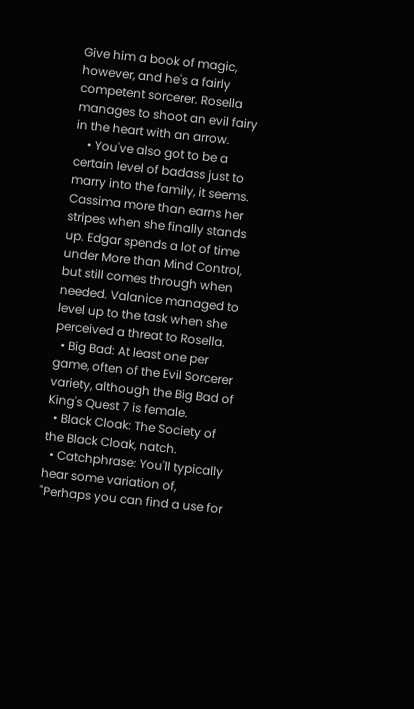Give him a book of magic, however, and he's a fairly competent sorcerer. Rosella manages to shoot an evil fairy in the heart with an arrow.
    • You've also got to be a certain level of badass just to marry into the family, it seems. Cassima more than earns her stripes when she finally stands up. Edgar spends a lot of time under More than Mind Control, but still comes through when needed. Valanice managed to level up to the task when she perceived a threat to Rosella.
  • Big Bad: At least one per game, often of the Evil Sorcerer variety, although the Big Bad of King's Quest 7 is female.
  • Black Cloak: The Society of the Black Cloak, natch.
  • Catchphrase: You'll typically hear some variation of, "Perhaps you can find a use for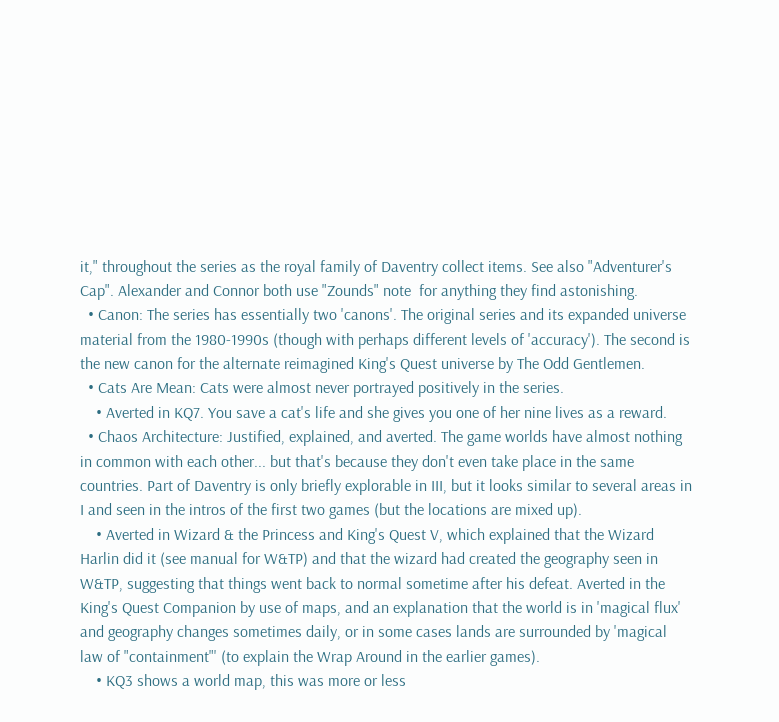it," throughout the series as the royal family of Daventry collect items. See also "Adventurer's Cap". Alexander and Connor both use "Zounds" note  for anything they find astonishing.
  • Canon: The series has essentially two 'canons'. The original series and its expanded universe material from the 1980-1990s (though with perhaps different levels of 'accuracy'). The second is the new canon for the alternate reimagined King's Quest universe by The Odd Gentlemen.
  • Cats Are Mean: Cats were almost never portrayed positively in the series.
    • Averted in KQ7. You save a cat's life and she gives you one of her nine lives as a reward.
  • Chaos Architecture: Justified, explained, and averted. The game worlds have almost nothing in common with each other... but that's because they don't even take place in the same countries. Part of Daventry is only briefly explorable in III, but it looks similar to several areas in I and seen in the intros of the first two games (but the locations are mixed up).
    • Averted in Wizard & the Princess and King's Quest V, which explained that the Wizard Harlin did it (see manual for W&TP) and that the wizard had created the geography seen in W&TP, suggesting that things went back to normal sometime after his defeat. Averted in the King's Quest Companion by use of maps, and an explanation that the world is in 'magical flux' and geography changes sometimes daily, or in some cases lands are surrounded by 'magical law of "containment"' (to explain the Wrap Around in the earlier games).
    • KQ3 shows a world map, this was more or less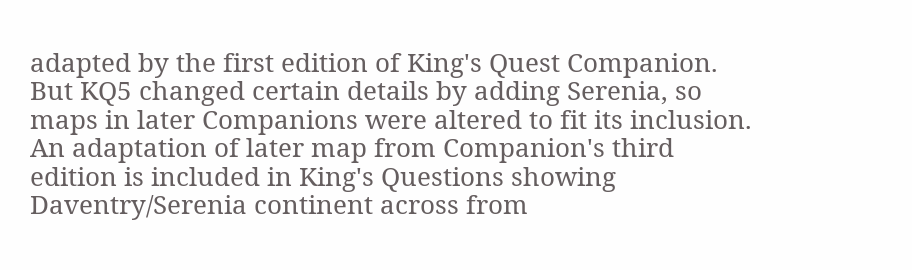adapted by the first edition of King's Quest Companion. But KQ5 changed certain details by adding Serenia, so maps in later Companions were altered to fit its inclusion. An adaptation of later map from Companion's third edition is included in King's Questions showing Daventry/Serenia continent across from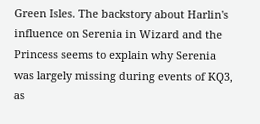Green Isles. The backstory about Harlin's influence on Serenia in Wizard and the Princess seems to explain why Serenia was largely missing during events of KQ3, as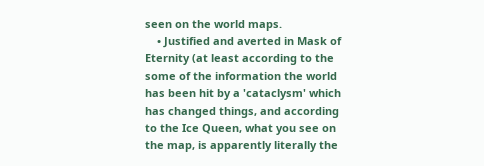seen on the world maps.
    • Justified and averted in Mask of Eternity (at least according to the some of the information the world has been hit by a 'cataclysm' which has changed things, and according to the Ice Queen, what you see on the map, is apparently literally the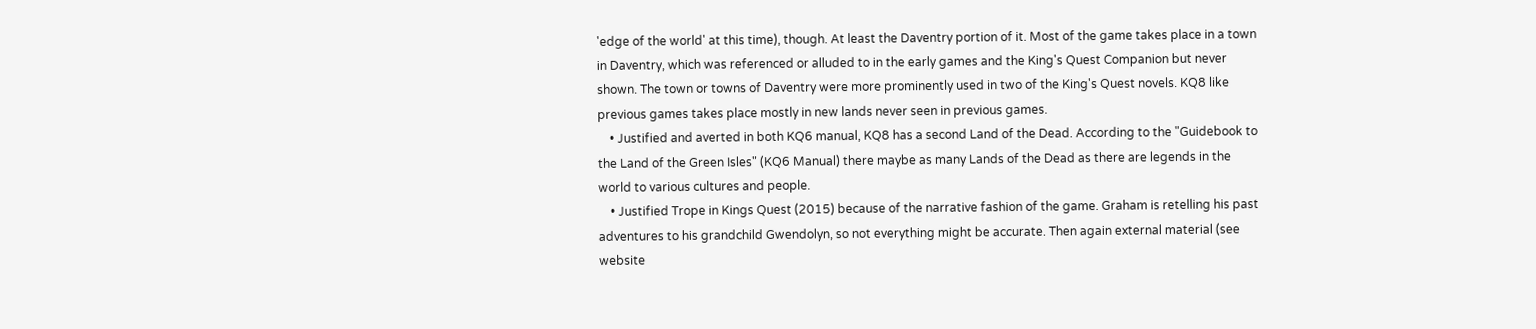'edge of the world' at this time), though. At least the Daventry portion of it. Most of the game takes place in a town in Daventry, which was referenced or alluded to in the early games and the King's Quest Companion but never shown. The town or towns of Daventry were more prominently used in two of the King's Quest novels. KQ8 like previous games takes place mostly in new lands never seen in previous games.
    • Justified and averted in both KQ6 manual, KQ8 has a second Land of the Dead. According to the "Guidebook to the Land of the Green Isles" (KQ6 Manual) there maybe as many Lands of the Dead as there are legends in the world to various cultures and people.
    • Justified Trope in Kings Quest (2015) because of the narrative fashion of the game. Graham is retelling his past adventures to his grandchild Gwendolyn, so not everything might be accurate. Then again external material (see website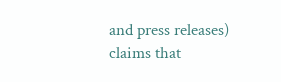and press releases) claims that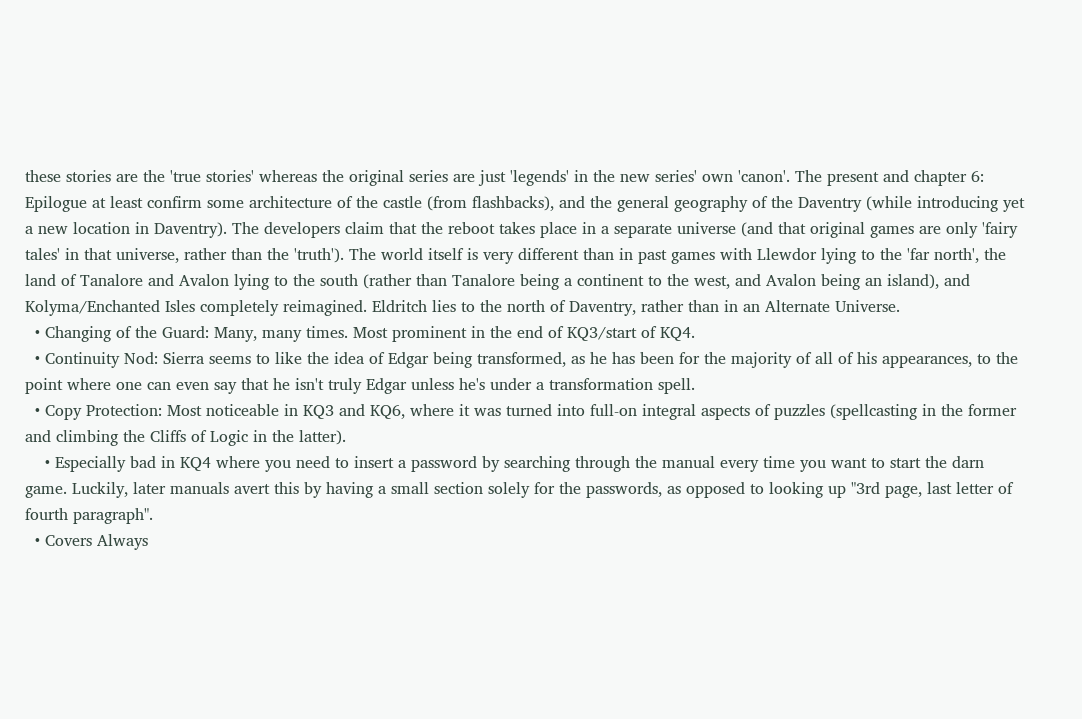these stories are the 'true stories' whereas the original series are just 'legends' in the new series' own 'canon'. The present and chapter 6: Epilogue at least confirm some architecture of the castle (from flashbacks), and the general geography of the Daventry (while introducing yet a new location in Daventry). The developers claim that the reboot takes place in a separate universe (and that original games are only 'fairy tales' in that universe, rather than the 'truth'). The world itself is very different than in past games with Llewdor lying to the 'far north', the land of Tanalore and Avalon lying to the south (rather than Tanalore being a continent to the west, and Avalon being an island), and Kolyma/Enchanted Isles completely reimagined. Eldritch lies to the north of Daventry, rather than in an Alternate Universe.
  • Changing of the Guard: Many, many times. Most prominent in the end of KQ3/start of KQ4.
  • Continuity Nod: Sierra seems to like the idea of Edgar being transformed, as he has been for the majority of all of his appearances, to the point where one can even say that he isn't truly Edgar unless he's under a transformation spell.
  • Copy Protection: Most noticeable in KQ3 and KQ6, where it was turned into full-on integral aspects of puzzles (spellcasting in the former and climbing the Cliffs of Logic in the latter).
    • Especially bad in KQ4 where you need to insert a password by searching through the manual every time you want to start the darn game. Luckily, later manuals avert this by having a small section solely for the passwords, as opposed to looking up "3rd page, last letter of fourth paragraph".
  • Covers Always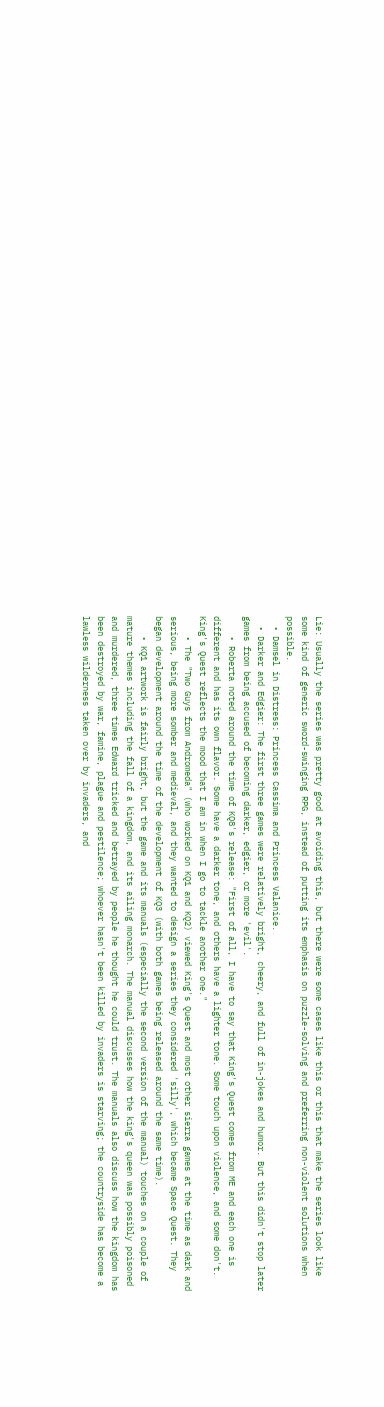Lie: Usually the series was pretty good at avoiding this, but there were some cases like this or this that make the series look like some kind of generic sword-swinging RPG, instead of putting its emphasis on puzzle-solving and preferring non-violent solutions when possible.
  • Damsel in Distress: Princess Cassima and Princess Valanice.
  • Darker and Edgier: The first three games were relatively bright, cheery, and full of in-jokes and humor. But this didn't stop later games from being accused of becoming darker, edgier, or more 'evil'.
    • Roberta noted around the time of KQ8's release: "First of all, I have to say that King's Quest comes from ME and each one is different and has its own flavor. Some have a darker tone, and others have a lighter tone. Some touch upon violence, and some don't. King's Quest reflects the mood that I am in when I go to tackle another one."
    • The "Two Guys from Andromeda" (who worked on KQ1 and KQ2) viewed King's Quest and most other sierra games at the time as dark and serious, being more somber and medieval, and they wanted to design a series they considered 'silly', which became Space Quest. They began development around the time of the development of KQ3 (with both games being released around the same time).
    • KQ1 artwork is fairly bright, but the game and its manuals (especially the second version of the manual) touches on a couple of mature themes including the fall of a kingdom, and its ailing monarch. The manual discusses how the king's queen was possibly poisoned and murdered, three times Edward tricked and betrayed by people he thought he could trust. The manuals also discuss how the kingdom has been destroyed by war, famine, plague and pestilence; whoever hasn't been killed by invaders is starving; the countryside has become a lawless wilderness taken over by invaders, and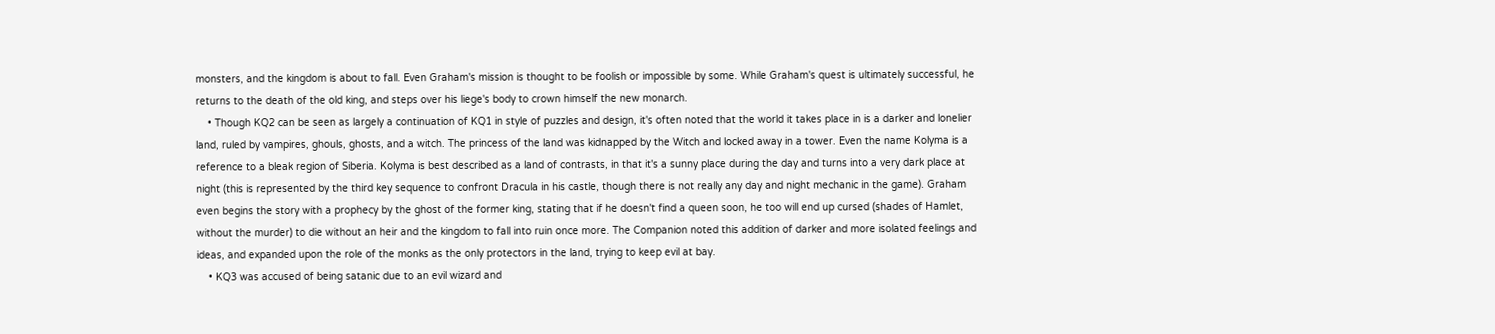monsters, and the kingdom is about to fall. Even Graham's mission is thought to be foolish or impossible by some. While Graham's quest is ultimately successful, he returns to the death of the old king, and steps over his liege's body to crown himself the new monarch.
    • Though KQ2 can be seen as largely a continuation of KQ1 in style of puzzles and design, it's often noted that the world it takes place in is a darker and lonelier land, ruled by vampires, ghouls, ghosts, and a witch. The princess of the land was kidnapped by the Witch and locked away in a tower. Even the name Kolyma is a reference to a bleak region of Siberia. Kolyma is best described as a land of contrasts, in that it's a sunny place during the day and turns into a very dark place at night (this is represented by the third key sequence to confront Dracula in his castle, though there is not really any day and night mechanic in the game). Graham even begins the story with a prophecy by the ghost of the former king, stating that if he doesn't find a queen soon, he too will end up cursed (shades of Hamlet, without the murder) to die without an heir and the kingdom to fall into ruin once more. The Companion noted this addition of darker and more isolated feelings and ideas, and expanded upon the role of the monks as the only protectors in the land, trying to keep evil at bay.
    • KQ3 was accused of being satanic due to an evil wizard and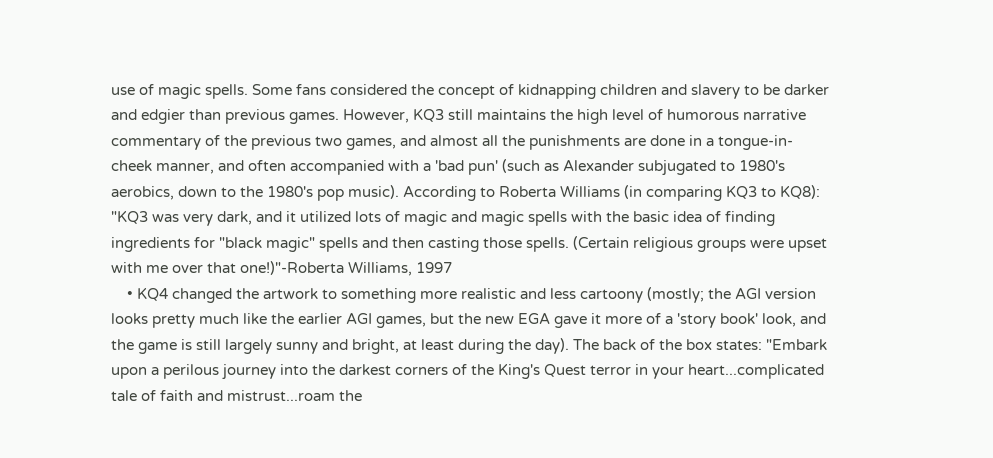use of magic spells. Some fans considered the concept of kidnapping children and slavery to be darker and edgier than previous games. However, KQ3 still maintains the high level of humorous narrative commentary of the previous two games, and almost all the punishments are done in a tongue-in-cheek manner, and often accompanied with a 'bad pun' (such as Alexander subjugated to 1980's aerobics, down to the 1980's pop music). According to Roberta Williams (in comparing KQ3 to KQ8): "KQ3 was very dark, and it utilized lots of magic and magic spells with the basic idea of finding ingredients for "black magic" spells and then casting those spells. (Certain religious groups were upset with me over that one!)"-Roberta Williams, 1997
    • KQ4 changed the artwork to something more realistic and less cartoony (mostly; the AGI version looks pretty much like the earlier AGI games, but the new EGA gave it more of a 'story book' look, and the game is still largely sunny and bright, at least during the day). The back of the box states: "Embark upon a perilous journey into the darkest corners of the King's Quest terror in your heart...complicated tale of faith and mistrust...roam the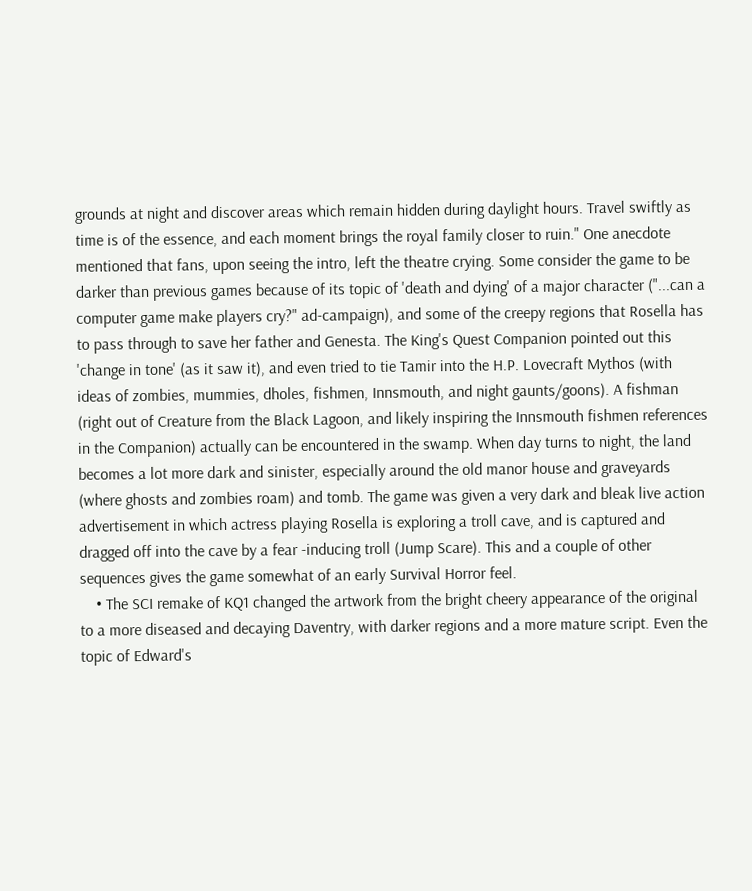grounds at night and discover areas which remain hidden during daylight hours. Travel swiftly as time is of the essence, and each moment brings the royal family closer to ruin." One anecdote mentioned that fans, upon seeing the intro, left the theatre crying. Some consider the game to be darker than previous games because of its topic of 'death and dying' of a major character ("...can a computer game make players cry?" ad-campaign), and some of the creepy regions that Rosella has to pass through to save her father and Genesta. The King's Quest Companion pointed out this 'change in tone' (as it saw it), and even tried to tie Tamir into the H.P. Lovecraft Mythos (with ideas of zombies, mummies, dholes, fishmen, Innsmouth, and night gaunts/goons). A fishman (right out of Creature from the Black Lagoon, and likely inspiring the Innsmouth fishmen references in the Companion) actually can be encountered in the swamp. When day turns to night, the land becomes a lot more dark and sinister, especially around the old manor house and graveyards (where ghosts and zombies roam) and tomb. The game was given a very dark and bleak live action advertisement in which actress playing Rosella is exploring a troll cave, and is captured and dragged off into the cave by a fear -inducing troll (Jump Scare). This and a couple of other sequences gives the game somewhat of an early Survival Horror feel.
    • The SCI remake of KQ1 changed the artwork from the bright cheery appearance of the original to a more diseased and decaying Daventry, with darker regions and a more mature script. Even the topic of Edward's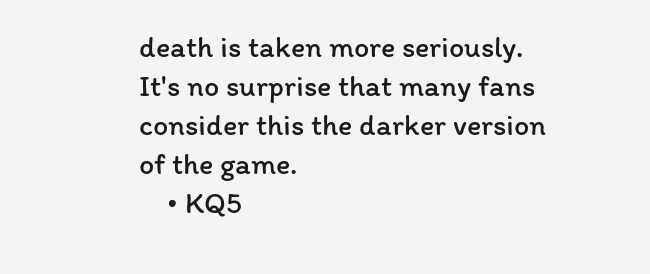death is taken more seriously. It's no surprise that many fans consider this the darker version of the game.
    • KQ5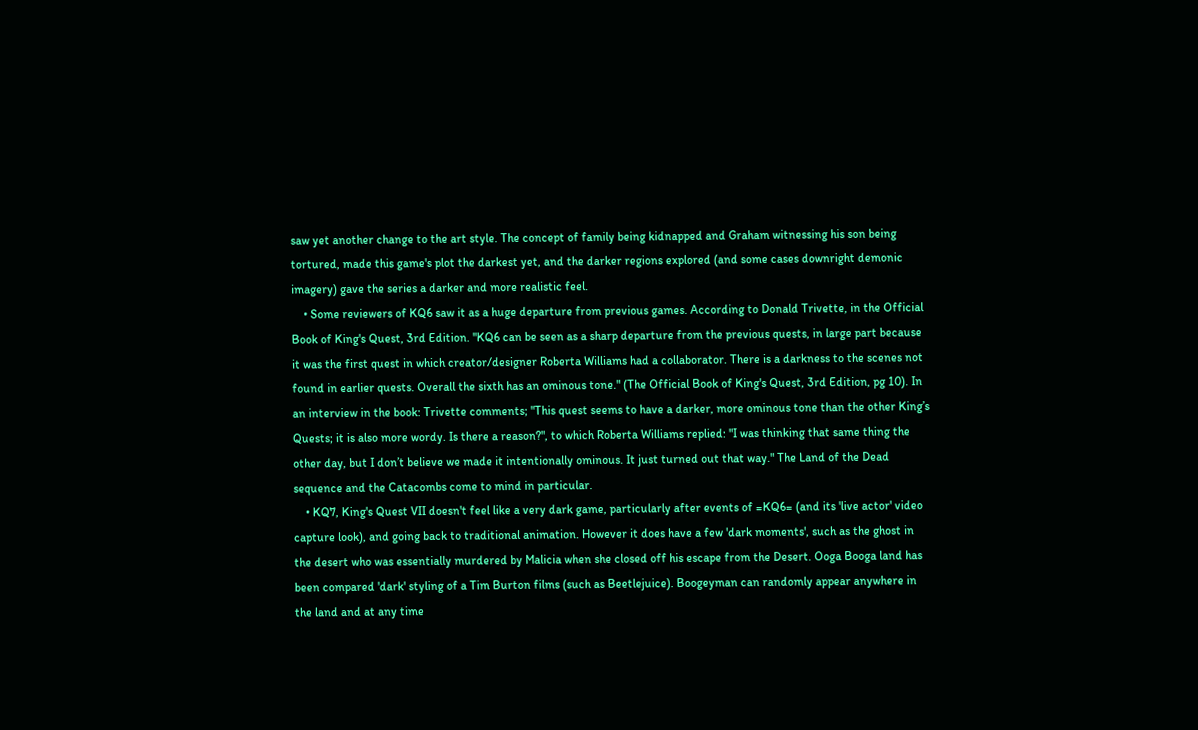saw yet another change to the art style. The concept of family being kidnapped and Graham witnessing his son being tortured, made this game's plot the darkest yet, and the darker regions explored (and some cases downright demonic imagery) gave the series a darker and more realistic feel.
    • Some reviewers of KQ6 saw it as a huge departure from previous games. According to Donald Trivette, in the Official Book of King's Quest, 3rd Edition. "KQ6 can be seen as a sharp departure from the previous quests, in large part because it was the first quest in which creator/designer Roberta Williams had a collaborator. There is a darkness to the scenes not found in earlier quests. Overall the sixth has an ominous tone." (The Official Book of King's Quest, 3rd Edition, pg 10). In an interview in the book: Trivette comments; "This quest seems to have a darker, more ominous tone than the other King’s Quests; it is also more wordy. Is there a reason?", to which Roberta Williams replied: "I was thinking that same thing the other day, but I don’t believe we made it intentionally ominous. It just turned out that way." The Land of the Dead sequence and the Catacombs come to mind in particular.
    • KQ7, King's Quest VII doesn't feel like a very dark game, particularly after events of =KQ6= (and its 'live actor' video capture look), and going back to traditional animation. However it does have a few 'dark moments', such as the ghost in the desert who was essentially murdered by Malicia when she closed off his escape from the Desert. Ooga Booga land has been compared 'dark' styling of a Tim Burton films (such as Beetlejuice). Boogeyman can randomly appear anywhere in the land and at any time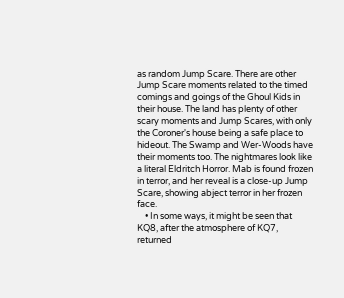as random Jump Scare. There are other Jump Scare moments related to the timed comings and goings of the Ghoul Kids in their house. The land has plenty of other scary moments and Jump Scares, with only the Coroner's house being a safe place to hideout. The Swamp and Wer-Woods have their moments too. The nightmares look like a literal Eldritch Horror. Mab is found frozen in terror, and her reveal is a close-up Jump Scare, showing abject terror in her frozen face.
    • In some ways, it might be seen that KQ8, after the atmosphere of KQ7, returned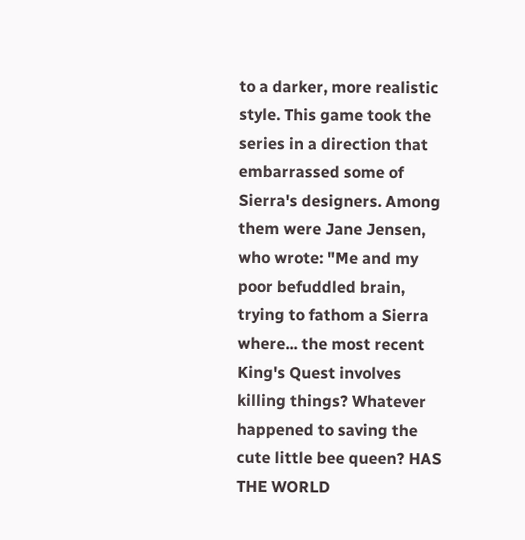to a darker, more realistic style. This game took the series in a direction that embarrassed some of Sierra's designers. Among them were Jane Jensen, who wrote: "Me and my poor befuddled brain, trying to fathom a Sierra where... the most recent King's Quest involves killing things? Whatever happened to saving the cute little bee queen? HAS THE WORLD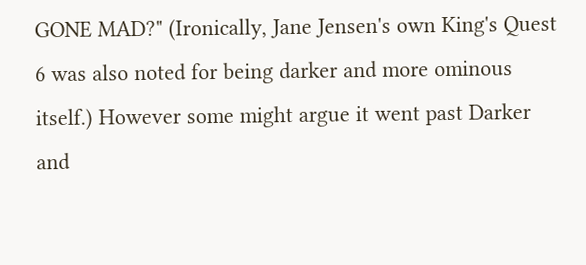GONE MAD?" (Ironically, Jane Jensen's own King's Quest 6 was also noted for being darker and more ominous itself.) However some might argue it went past Darker and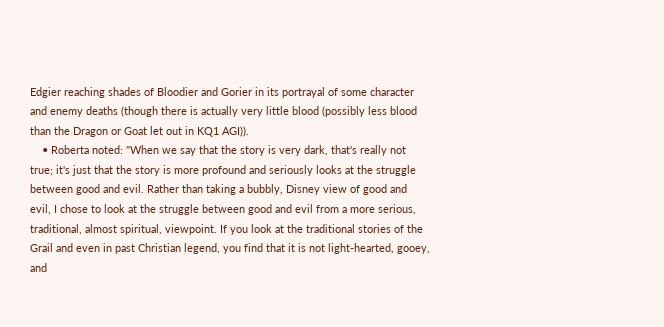Edgier reaching shades of Bloodier and Gorier in its portrayal of some character and enemy deaths (though there is actually very little blood (possibly less blood than the Dragon or Goat let out in KQ1 AGI)).
    • Roberta noted: "When we say that the story is very dark, that's really not true; it's just that the story is more profound and seriously looks at the struggle between good and evil. Rather than taking a bubbly, Disney view of good and evil, I chose to look at the struggle between good and evil from a more serious, traditional, almost spiritual, viewpoint. If you look at the traditional stories of the Grail and even in past Christian legend, you find that it is not light-hearted, gooey, and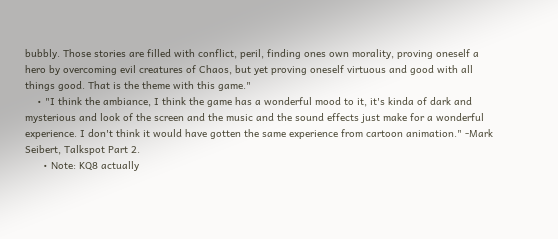bubbly. Those stories are filled with conflict, peril, finding ones own morality, proving oneself a hero by overcoming evil creatures of Chaos, but yet proving oneself virtuous and good with all things good. That is the theme with this game."
    • "I think the ambiance, I think the game has a wonderful mood to it, it's kinda of dark and mysterious and look of the screen and the music and the sound effects just make for a wonderful experience. I don't think it would have gotten the same experience from cartoon animation." -Mark Seibert, Talkspot Part 2.
      • Note: KQ8 actually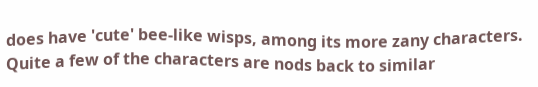does have 'cute' bee-like wisps, among its more zany characters. Quite a few of the characters are nods back to similar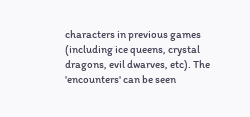characters in previous games (including ice queens, crystal dragons, evil dwarves, etc). The 'encounters' can be seen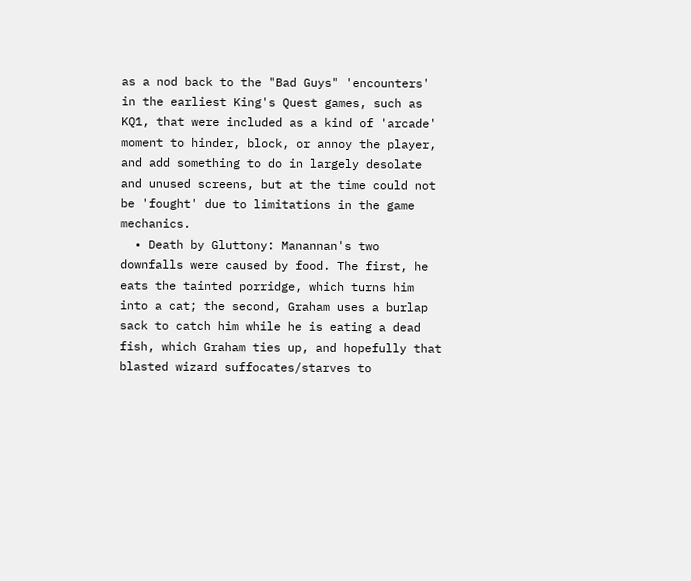as a nod back to the "Bad Guys" 'encounters' in the earliest King's Quest games, such as KQ1, that were included as a kind of 'arcade' moment to hinder, block, or annoy the player, and add something to do in largely desolate and unused screens, but at the time could not be 'fought' due to limitations in the game mechanics.
  • Death by Gluttony: Manannan's two downfalls were caused by food. The first, he eats the tainted porridge, which turns him into a cat; the second, Graham uses a burlap sack to catch him while he is eating a dead fish, which Graham ties up, and hopefully that blasted wizard suffocates/starves to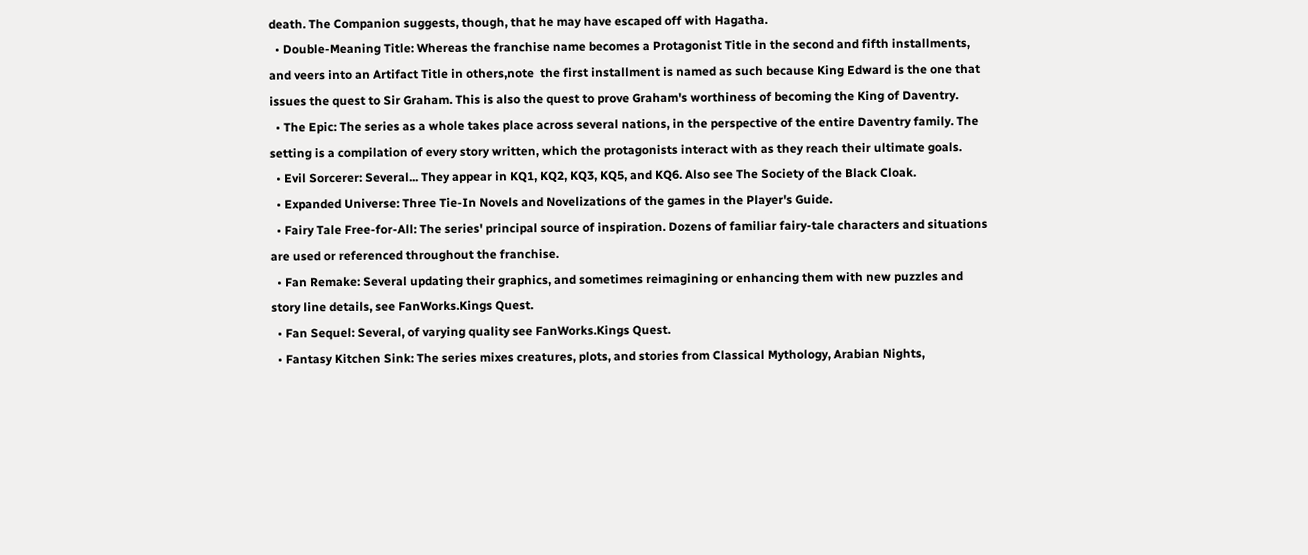death. The Companion suggests, though, that he may have escaped off with Hagatha.
  • Double-Meaning Title: Whereas the franchise name becomes a Protagonist Title in the second and fifth installments, and veers into an Artifact Title in others,note  the first installment is named as such because King Edward is the one that issues the quest to Sir Graham. This is also the quest to prove Graham's worthiness of becoming the King of Daventry.
  • The Epic: The series as a whole takes place across several nations, in the perspective of the entire Daventry family. The setting is a compilation of every story written, which the protagonists interact with as they reach their ultimate goals.
  • Evil Sorcerer: Several... They appear in KQ1, KQ2, KQ3, KQ5, and KQ6. Also see The Society of the Black Cloak.
  • Expanded Universe: Three Tie-In Novels and Novelizations of the games in the Player's Guide.
  • Fairy Tale Free-for-All: The series' principal source of inspiration. Dozens of familiar fairy-tale characters and situations are used or referenced throughout the franchise.
  • Fan Remake: Several updating their graphics, and sometimes reimagining or enhancing them with new puzzles and story line details, see FanWorks.Kings Quest.
  • Fan Sequel: Several, of varying quality see FanWorks.Kings Quest.
  • Fantasy Kitchen Sink: The series mixes creatures, plots, and stories from Classical Mythology, Arabian Nights,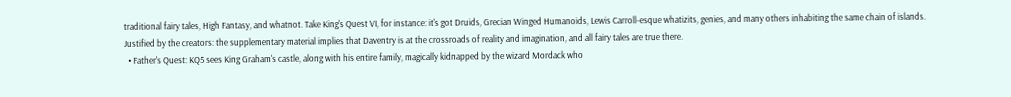traditional fairy tales, High Fantasy, and whatnot. Take King's Quest VI, for instance: it's got Druids, Grecian Winged Humanoids, Lewis Carroll-esque whatizits, genies, and many others inhabiting the same chain of islands. Justified by the creators: the supplementary material implies that Daventry is at the crossroads of reality and imagination, and all fairy tales are true there.
  • Father's Quest: KQ5 sees King Graham's castle, along with his entire family, magically kidnapped by the wizard Mordack who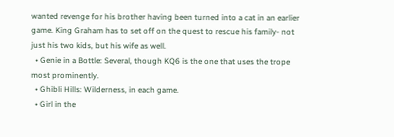wanted revenge for his brother having been turned into a cat in an earlier game. King Graham has to set off on the quest to rescue his family- not just his two kids, but his wife as well.
  • Genie in a Bottle: Several, though KQ6 is the one that uses the trope most prominently.
  • Ghibli Hills: Wilderness, in each game.
  • Girl in the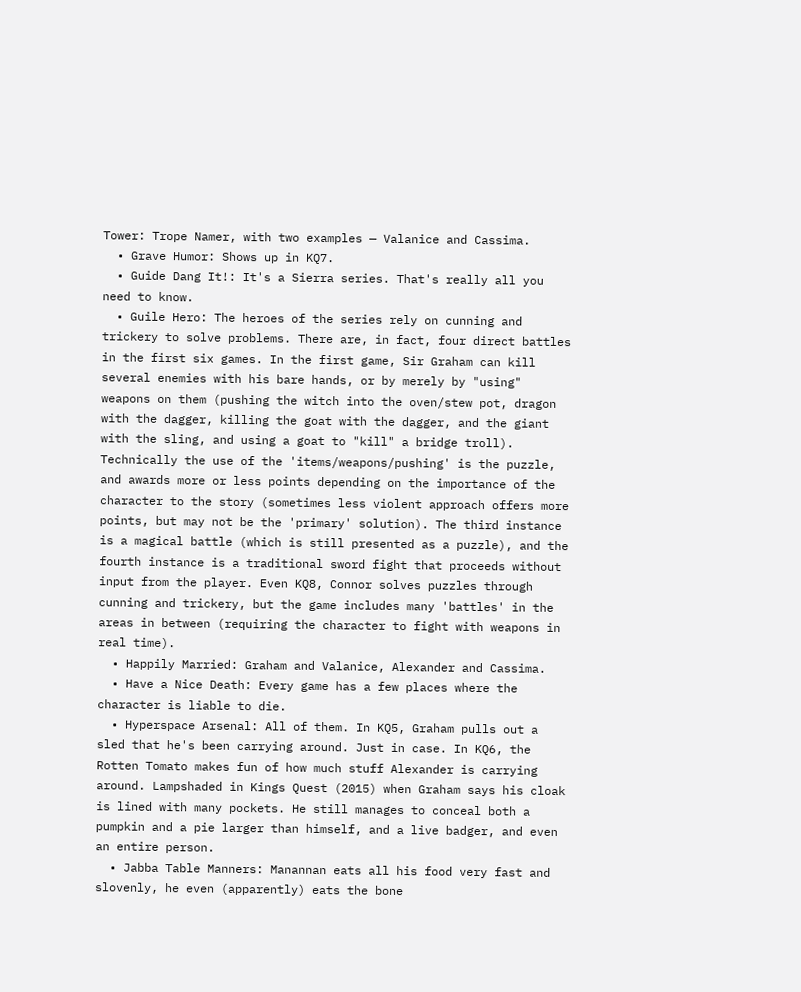Tower: Trope Namer, with two examples — Valanice and Cassima.
  • Grave Humor: Shows up in KQ7.
  • Guide Dang It!: It's a Sierra series. That's really all you need to know.
  • Guile Hero: The heroes of the series rely on cunning and trickery to solve problems. There are, in fact, four direct battles in the first six games. In the first game, Sir Graham can kill several enemies with his bare hands, or by merely by "using" weapons on them (pushing the witch into the oven/stew pot, dragon with the dagger, killing the goat with the dagger, and the giant with the sling, and using a goat to "kill" a bridge troll). Technically the use of the 'items/weapons/pushing' is the puzzle, and awards more or less points depending on the importance of the character to the story (sometimes less violent approach offers more points, but may not be the 'primary' solution). The third instance is a magical battle (which is still presented as a puzzle), and the fourth instance is a traditional sword fight that proceeds without input from the player. Even KQ8, Connor solves puzzles through cunning and trickery, but the game includes many 'battles' in the areas in between (requiring the character to fight with weapons in real time).
  • Happily Married: Graham and Valanice, Alexander and Cassima.
  • Have a Nice Death: Every game has a few places where the character is liable to die.
  • Hyperspace Arsenal: All of them. In KQ5, Graham pulls out a sled that he's been carrying around. Just in case. In KQ6, the Rotten Tomato makes fun of how much stuff Alexander is carrying around. Lampshaded in Kings Quest (2015) when Graham says his cloak is lined with many pockets. He still manages to conceal both a pumpkin and a pie larger than himself, and a live badger, and even an entire person.
  • Jabba Table Manners: Manannan eats all his food very fast and slovenly, he even (apparently) eats the bone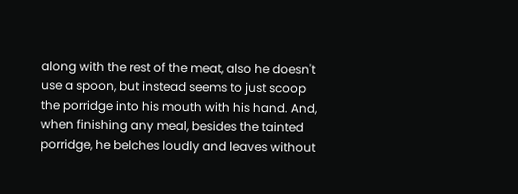along with the rest of the meat, also he doesn't use a spoon, but instead seems to just scoop the porridge into his mouth with his hand. And, when finishing any meal, besides the tainted porridge, he belches loudly and leaves without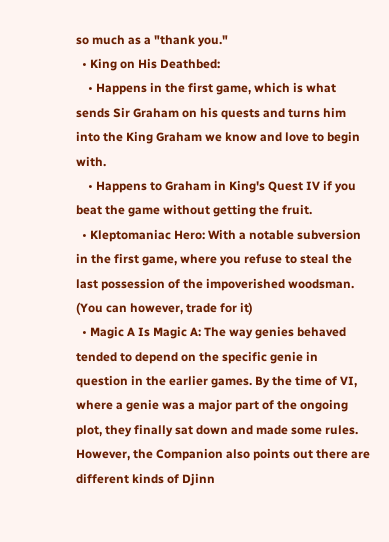so much as a "thank you."
  • King on His Deathbed:
    • Happens in the first game, which is what sends Sir Graham on his quests and turns him into the King Graham we know and love to begin with.
    • Happens to Graham in King's Quest IV if you beat the game without getting the fruit.
  • Kleptomaniac Hero: With a notable subversion in the first game, where you refuse to steal the last possession of the impoverished woodsman. (You can however, trade for it)
  • Magic A Is Magic A: The way genies behaved tended to depend on the specific genie in question in the earlier games. By the time of VI, where a genie was a major part of the ongoing plot, they finally sat down and made some rules. However, the Companion also points out there are different kinds of Djinn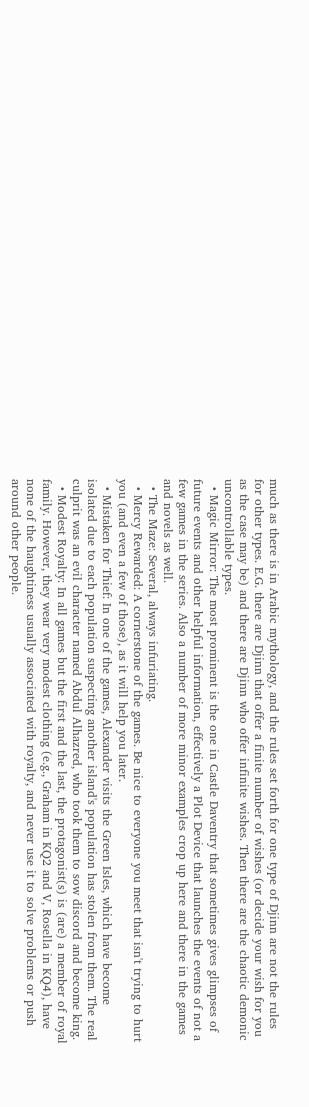much as there is in Arabic mythology, and the rules set forth for one type of Djinn are not the rules for other types. E.G. there are Djinn that offer a finite number of wishes (or decide your wish for you as the case may be) and there are Djinn who offer infinite wishes. Then there are the chaotic demonic uncontrollable types.
  • Magic Mirror: The most prominent is the one in Castle Daventry that sometimes gives glimpses of future events and other helpful information, effectively a Plot Device that launches the events of not a few games in the series. Also a number of more minor examples crop up here and there in the games and novels as well.
  • The Maze: Several, always infuriating.
  • Mercy Rewarded: A cornerstone of the games. Be nice to everyone you meet that isn't trying to hurt you (and even a few of those), as it will help you later.
  • Mistaken for Thief: In one of the games, Alexander visits the Green Isles, which have become isolated due to each population suspecting another island's population has stolen from them. The real culprit was an evil character named Abdul Alhazred, who took them to sow discord and become king.
  • Modest Royalty: In all games but the first and the last, the protagonist(s) is (are) a member of royal family. However, they wear very modest clothing (e.g., Graham in KQ2 and V, Rosella in KQ4), have none of the haughtiness usually associated with royalty, and never use it to solve problems or push around other people.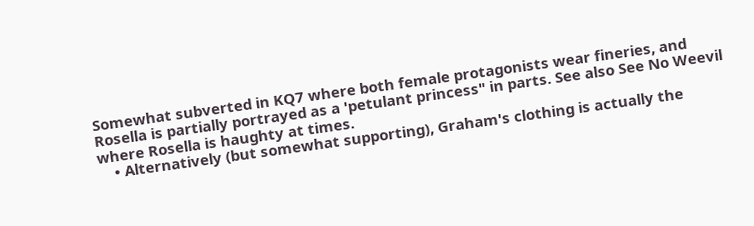Somewhat subverted in KQ7 where both female protagonists wear fineries, and Rosella is partially portrayed as a 'petulant princess" in parts. See also See No Weevil where Rosella is haughty at times.
    • Alternatively (but somewhat supporting), Graham's clothing is actually the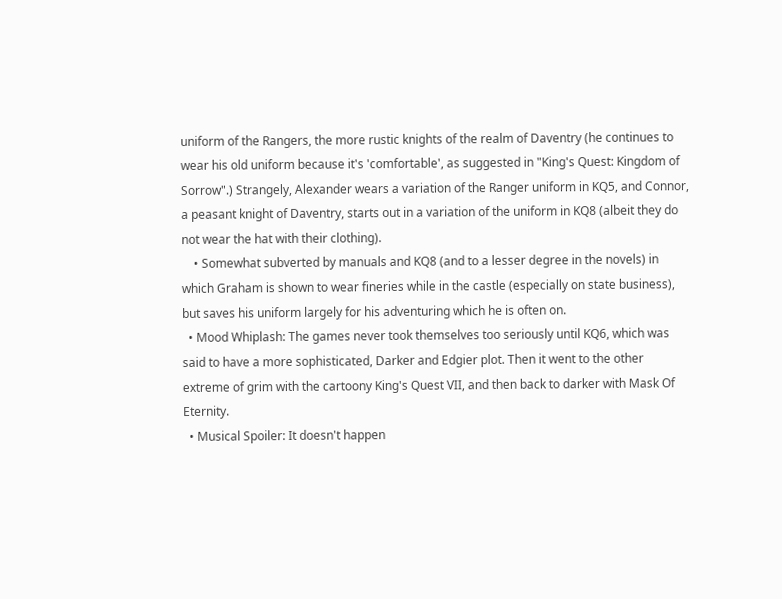uniform of the Rangers, the more rustic knights of the realm of Daventry (he continues to wear his old uniform because it's 'comfortable', as suggested in "King's Quest: Kingdom of Sorrow".) Strangely, Alexander wears a variation of the Ranger uniform in KQ5, and Connor, a peasant knight of Daventry, starts out in a variation of the uniform in KQ8 (albeit they do not wear the hat with their clothing).
    • Somewhat subverted by manuals and KQ8 (and to a lesser degree in the novels) in which Graham is shown to wear fineries while in the castle (especially on state business), but saves his uniform largely for his adventuring which he is often on.
  • Mood Whiplash: The games never took themselves too seriously until KQ6, which was said to have a more sophisticated, Darker and Edgier plot. Then it went to the other extreme of grim with the cartoony King's Quest VII, and then back to darker with Mask Of Eternity.
  • Musical Spoiler: It doesn't happen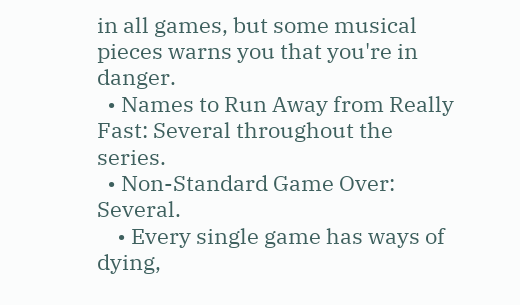in all games, but some musical pieces warns you that you're in danger.
  • Names to Run Away from Really Fast: Several throughout the series.
  • Non-Standard Game Over: Several.
    • Every single game has ways of dying,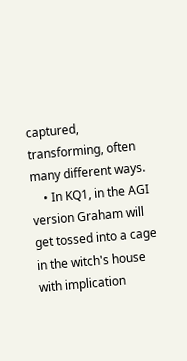captured, transforming, often many different ways.
    • In KQ1, in the AGI version Graham will get tossed into a cage in the witch's house with implication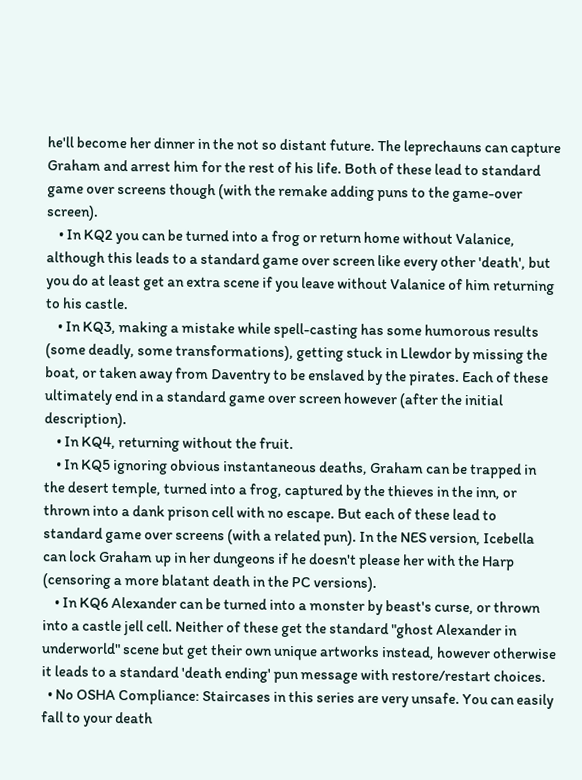he'll become her dinner in the not so distant future. The leprechauns can capture Graham and arrest him for the rest of his life. Both of these lead to standard game over screens though (with the remake adding puns to the game-over screen).
    • In KQ2 you can be turned into a frog or return home without Valanice, although this leads to a standard game over screen like every other 'death', but you do at least get an extra scene if you leave without Valanice of him returning to his castle.
    • In KQ3, making a mistake while spell-casting has some humorous results (some deadly, some transformations), getting stuck in Llewdor by missing the boat, or taken away from Daventry to be enslaved by the pirates. Each of these ultimately end in a standard game over screen however (after the initial description).
    • In KQ4, returning without the fruit.
    • In KQ5 ignoring obvious instantaneous deaths, Graham can be trapped in the desert temple, turned into a frog, captured by the thieves in the inn, or thrown into a dank prison cell with no escape. But each of these lead to standard game over screens (with a related pun). In the NES version, Icebella can lock Graham up in her dungeons if he doesn't please her with the Harp (censoring a more blatant death in the PC versions).
    • In KQ6 Alexander can be turned into a monster by beast's curse, or thrown into a castle jell cell. Neither of these get the standard "ghost Alexander in underworld" scene but get their own unique artworks instead, however otherwise it leads to a standard 'death ending' pun message with restore/restart choices.
  • No OSHA Compliance: Staircases in this series are very unsafe. You can easily fall to your death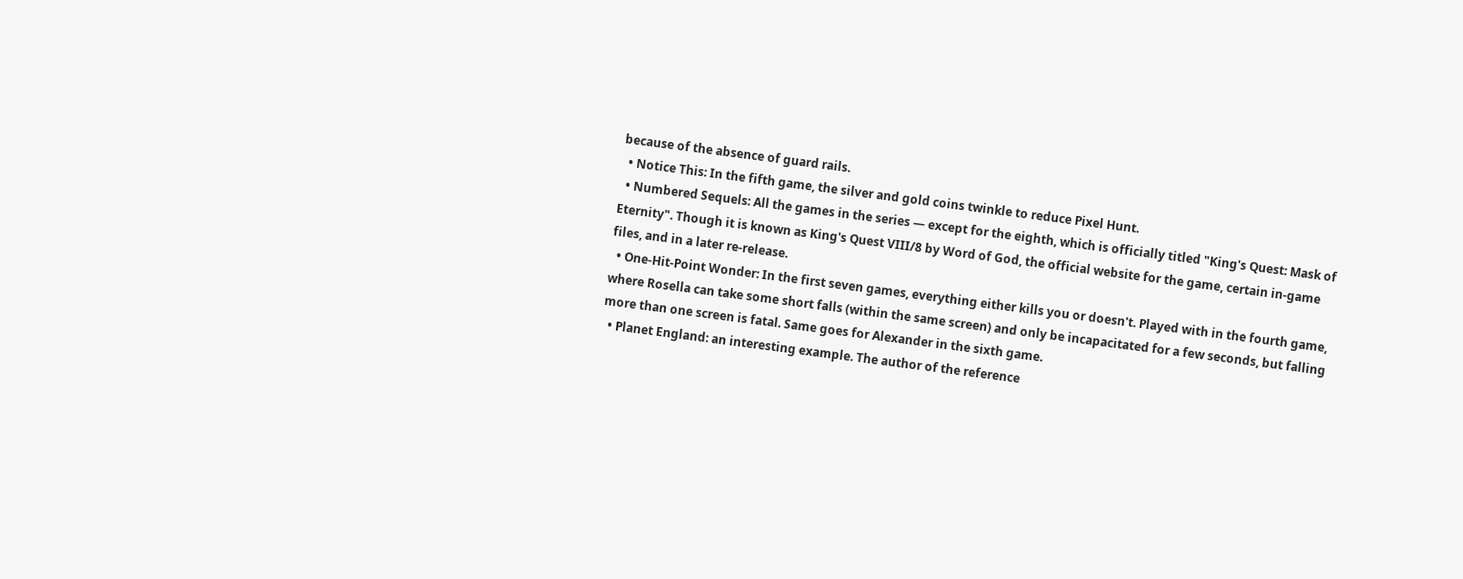because of the absence of guard rails.
  • Notice This: In the fifth game, the silver and gold coins twinkle to reduce Pixel Hunt.
  • Numbered Sequels: All the games in the series — except for the eighth, which is officially titled "King's Quest: Mask of Eternity". Though it is known as King's Quest VIII/8 by Word of God, the official website for the game, certain in-game files, and in a later re-release.
  • One-Hit-Point Wonder: In the first seven games, everything either kills you or doesn't. Played with in the fourth game, where Rosella can take some short falls (within the same screen) and only be incapacitated for a few seconds, but falling more than one screen is fatal. Same goes for Alexander in the sixth game.
  • Planet England: an interesting example. The author of the reference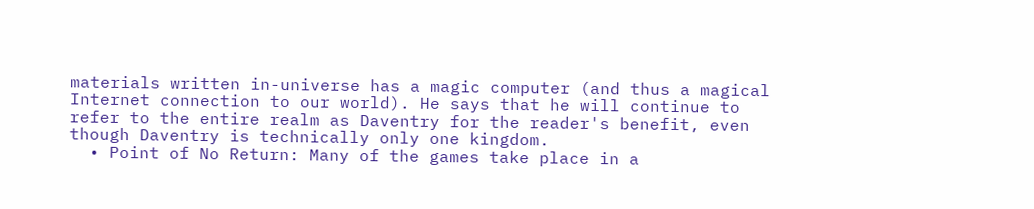materials written in-universe has a magic computer (and thus a magical Internet connection to our world). He says that he will continue to refer to the entire realm as Daventry for the reader's benefit, even though Daventry is technically only one kingdom.
  • Point of No Return: Many of the games take place in a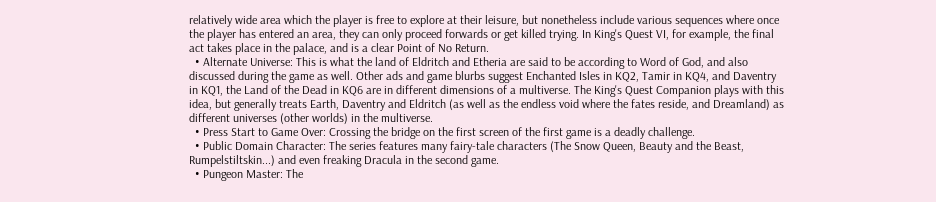relatively wide area which the player is free to explore at their leisure, but nonetheless include various sequences where once the player has entered an area, they can only proceed forwards or get killed trying. In King's Quest VI, for example, the final act takes place in the palace, and is a clear Point of No Return.
  • Alternate Universe: This is what the land of Eldritch and Etheria are said to be according to Word of God, and also discussed during the game as well. Other ads and game blurbs suggest Enchanted Isles in KQ2, Tamir in KQ4, and Daventry in KQ1, the Land of the Dead in KQ6 are in different dimensions of a multiverse. The King's Quest Companion plays with this idea, but generally treats Earth, Daventry and Eldritch (as well as the endless void where the fates reside, and Dreamland) as different universes (other worlds) in the multiverse.
  • Press Start to Game Over: Crossing the bridge on the first screen of the first game is a deadly challenge.
  • Public Domain Character: The series features many fairy-tale characters (The Snow Queen, Beauty and the Beast, Rumpelstiltskin...) and even freaking Dracula in the second game.
  • Pungeon Master: The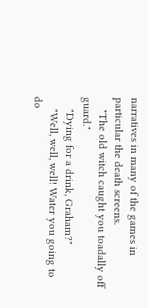narratives in many of the games in particular the death screens.
    "The old witch caught you toadally off guard."
    "Dying for a drink, Graham?"
    "Well, well, well! Water you going to do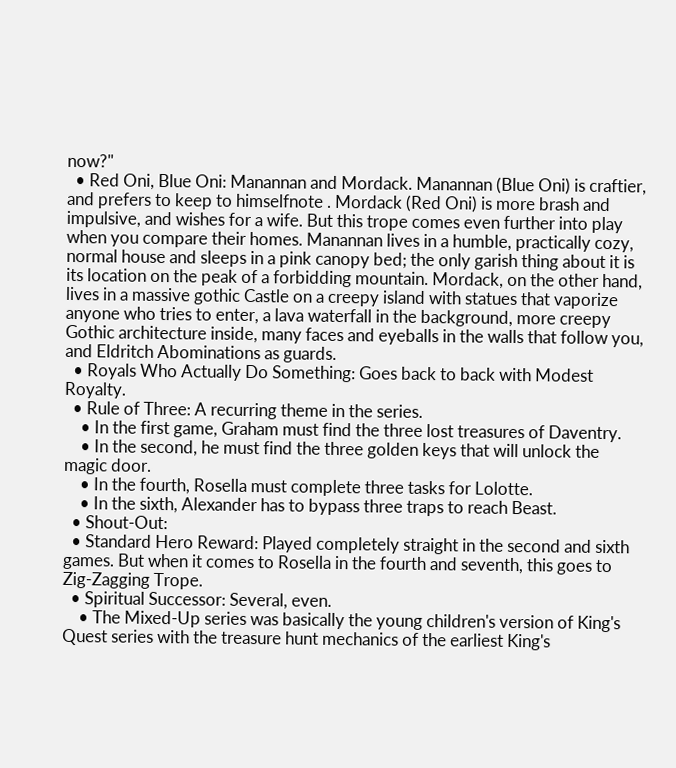now?"
  • Red Oni, Blue Oni: Manannan and Mordack. Manannan (Blue Oni) is craftier, and prefers to keep to himselfnote . Mordack (Red Oni) is more brash and impulsive, and wishes for a wife. But this trope comes even further into play when you compare their homes. Manannan lives in a humble, practically cozy, normal house and sleeps in a pink canopy bed; the only garish thing about it is its location on the peak of a forbidding mountain. Mordack, on the other hand, lives in a massive gothic Castle on a creepy island with statues that vaporize anyone who tries to enter, a lava waterfall in the background, more creepy Gothic architecture inside, many faces and eyeballs in the walls that follow you, and Eldritch Abominations as guards.
  • Royals Who Actually Do Something: Goes back to back with Modest Royalty.
  • Rule of Three: A recurring theme in the series.
    • In the first game, Graham must find the three lost treasures of Daventry.
    • In the second, he must find the three golden keys that will unlock the magic door.
    • In the fourth, Rosella must complete three tasks for Lolotte.
    • In the sixth, Alexander has to bypass three traps to reach Beast.
  • Shout-Out:
  • Standard Hero Reward: Played completely straight in the second and sixth games. But when it comes to Rosella in the fourth and seventh, this goes to Zig-Zagging Trope.
  • Spiritual Successor: Several, even.
    • The Mixed-Up series was basically the young children's version of King's Quest series with the treasure hunt mechanics of the earliest King's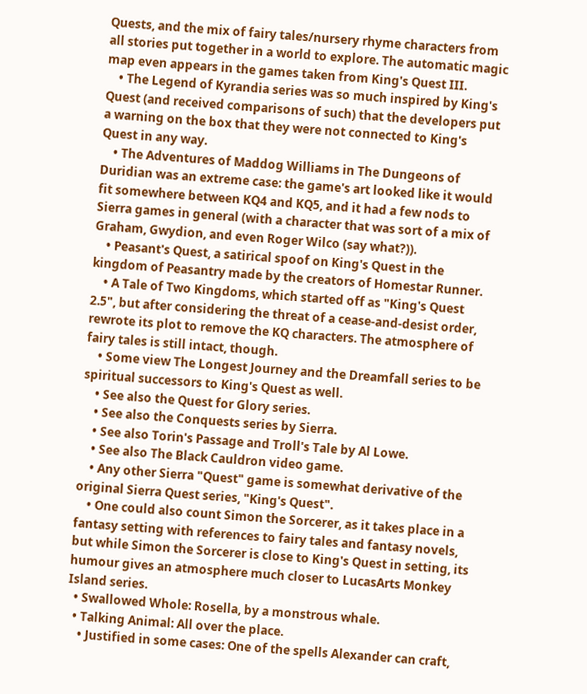Quests, and the mix of fairy tales/nursery rhyme characters from all stories put together in a world to explore. The automatic magic map even appears in the games taken from King's Quest III.
    • The Legend of Kyrandia series was so much inspired by King's Quest (and received comparisons of such) that the developers put a warning on the box that they were not connected to King's Quest in any way.
    • The Adventures of Maddog Williams in The Dungeons of Duridian was an extreme case: the game's art looked like it would fit somewhere between KQ4 and KQ5, and it had a few nods to Sierra games in general (with a character that was sort of a mix of Graham, Gwydion, and even Roger Wilco (say what?)).
    • Peasant's Quest, a satirical spoof on King's Quest in the kingdom of Peasantry made by the creators of Homestar Runner.
    • A Tale of Two Kingdoms, which started off as "King's Quest 2.5", but after considering the threat of a cease-and-desist order, rewrote its plot to remove the KQ characters. The atmosphere of fairy tales is still intact, though.
    • Some view The Longest Journey and the Dreamfall series to be spiritual successors to King's Quest as well.
    • See also the Quest for Glory series.
    • See also the Conquests series by Sierra.
    • See also Torin's Passage and Troll's Tale by Al Lowe.
    • See also The Black Cauldron video game.
    • Any other Sierra "Quest" game is somewhat derivative of the original Sierra Quest series, "King's Quest".
    • One could also count Simon the Sorcerer, as it takes place in a fantasy setting with references to fairy tales and fantasy novels, but while Simon the Sorcerer is close to King's Quest in setting, its humour gives an atmosphere much closer to LucasArts Monkey Island series.
  • Swallowed Whole: Rosella, by a monstrous whale.
  • Talking Animal: All over the place.
    • Justified in some cases: One of the spells Alexander can craft,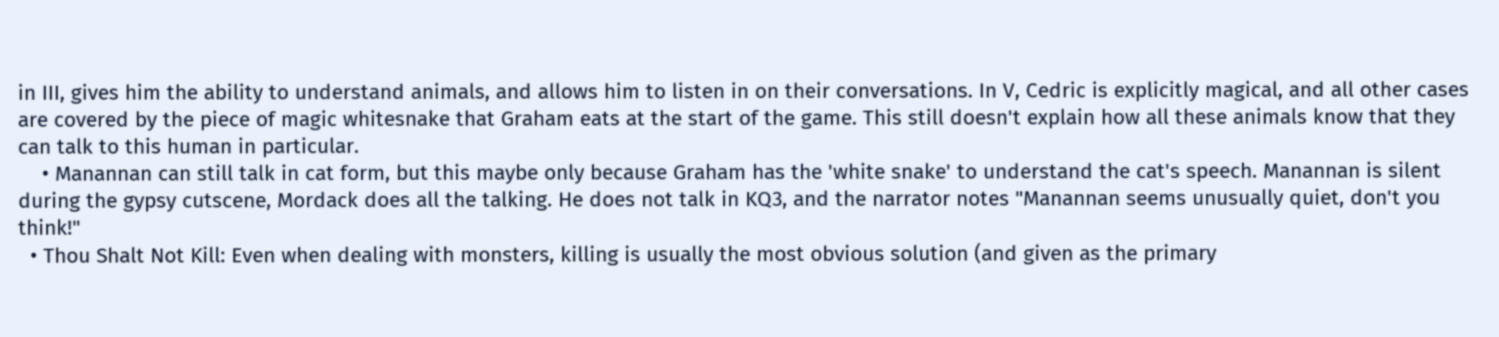in III, gives him the ability to understand animals, and allows him to listen in on their conversations. In V, Cedric is explicitly magical, and all other cases are covered by the piece of magic whitesnake that Graham eats at the start of the game. This still doesn't explain how all these animals know that they can talk to this human in particular.
    • Manannan can still talk in cat form, but this maybe only because Graham has the 'white snake' to understand the cat's speech. Manannan is silent during the gypsy cutscene, Mordack does all the talking. He does not talk in KQ3, and the narrator notes "Manannan seems unusually quiet, don't you think!"
  • Thou Shalt Not Kill: Even when dealing with monsters, killing is usually the most obvious solution (and given as the primary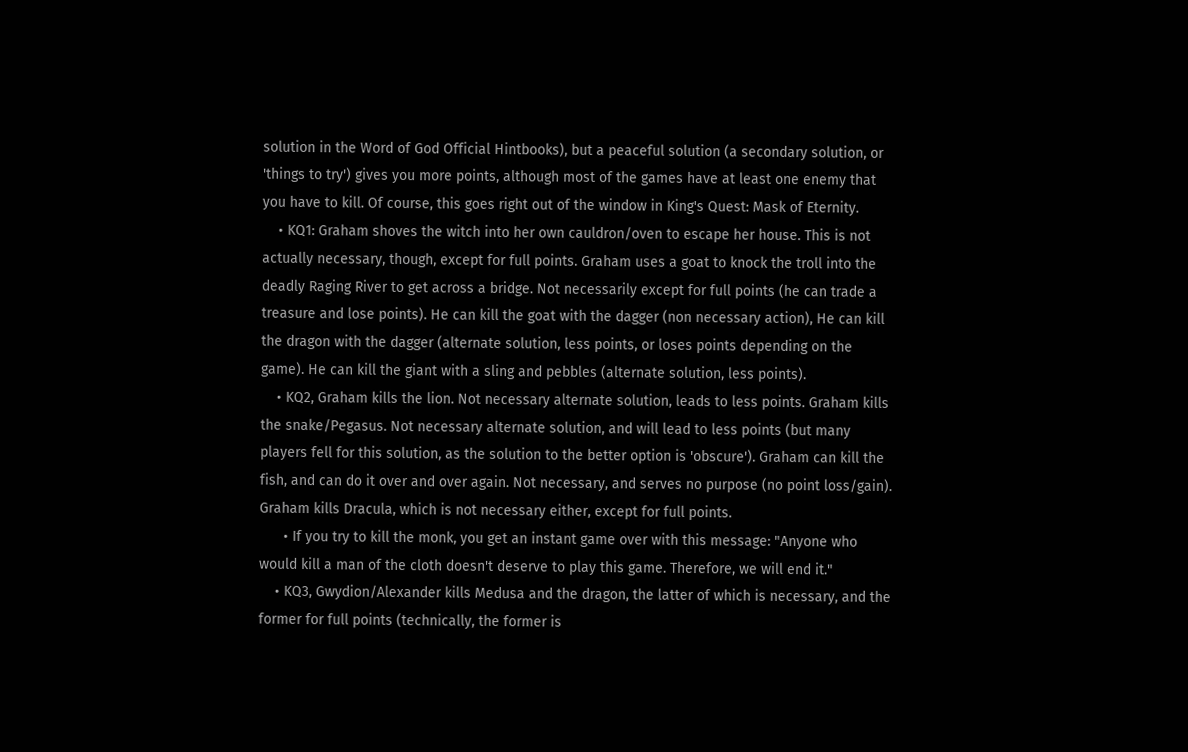solution in the Word of God Official Hintbooks), but a peaceful solution (a secondary solution, or 'things to try') gives you more points, although most of the games have at least one enemy that you have to kill. Of course, this goes right out of the window in King's Quest: Mask of Eternity.
    • KQ1: Graham shoves the witch into her own cauldron/oven to escape her house. This is not actually necessary, though, except for full points. Graham uses a goat to knock the troll into the deadly Raging River to get across a bridge. Not necessarily except for full points (he can trade a treasure and lose points). He can kill the goat with the dagger (non necessary action), He can kill the dragon with the dagger (alternate solution, less points, or loses points depending on the game). He can kill the giant with a sling and pebbles (alternate solution, less points).
    • KQ2, Graham kills the lion. Not necessary alternate solution, leads to less points. Graham kills the snake/Pegasus. Not necessary alternate solution, and will lead to less points (but many players fell for this solution, as the solution to the better option is 'obscure'). Graham can kill the fish, and can do it over and over again. Not necessary, and serves no purpose (no point loss/gain). Graham kills Dracula, which is not necessary either, except for full points.
      • If you try to kill the monk, you get an instant game over with this message: "Anyone who would kill a man of the cloth doesn't deserve to play this game. Therefore, we will end it."
    • KQ3, Gwydion/Alexander kills Medusa and the dragon, the latter of which is necessary, and the former for full points (technically, the former is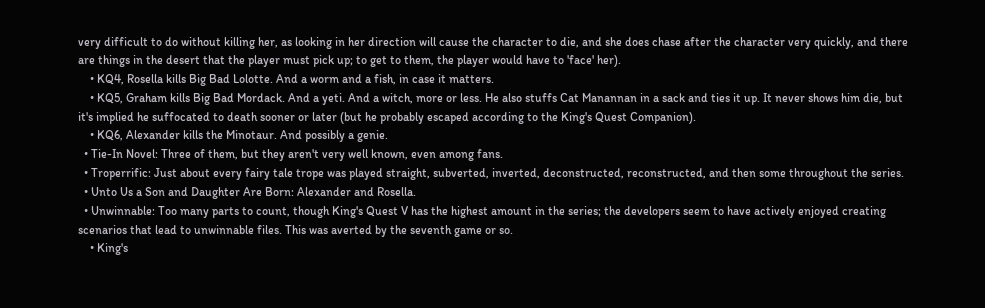very difficult to do without killing her, as looking in her direction will cause the character to die, and she does chase after the character very quickly, and there are things in the desert that the player must pick up; to get to them, the player would have to 'face' her).
    • KQ4, Rosella kills Big Bad Lolotte. And a worm and a fish, in case it matters.
    • KQ5, Graham kills Big Bad Mordack. And a yeti. And a witch, more or less. He also stuffs Cat Manannan in a sack and ties it up. It never shows him die, but it's implied he suffocated to death sooner or later (but he probably escaped according to the King's Quest Companion).
    • KQ6, Alexander kills the Minotaur. And possibly a genie.
  • Tie-In Novel: Three of them, but they aren't very well known, even among fans.
  • Troperrific: Just about every fairy tale trope was played straight, subverted, inverted, deconstructed, reconstructed, and then some throughout the series.
  • Unto Us a Son and Daughter Are Born: Alexander and Rosella.
  • Unwinnable: Too many parts to count, though King's Quest V has the highest amount in the series; the developers seem to have actively enjoyed creating scenarios that lead to unwinnable files. This was averted by the seventh game or so.
    • King's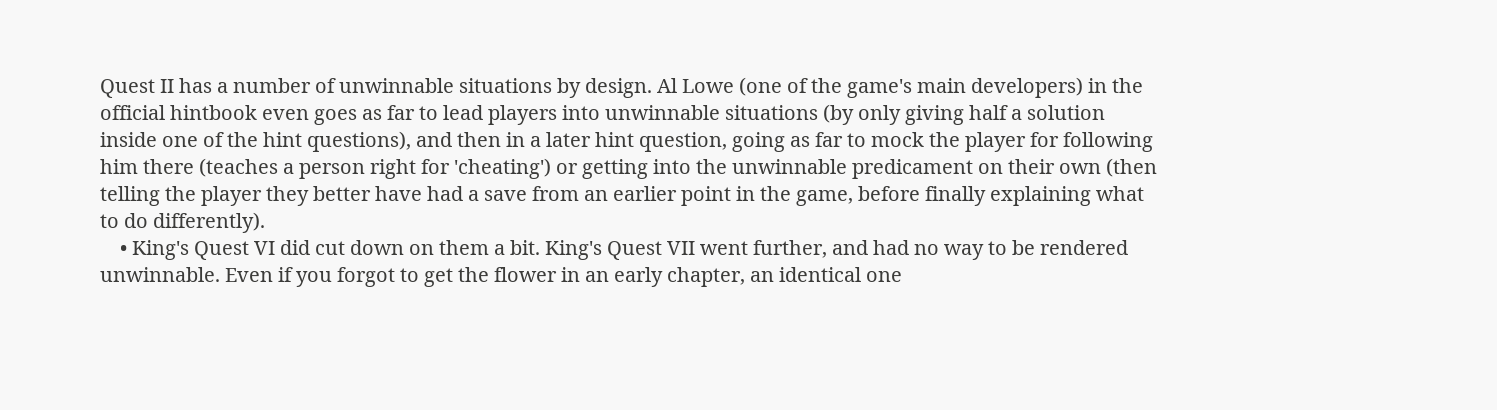Quest II has a number of unwinnable situations by design. Al Lowe (one of the game's main developers) in the official hintbook even goes as far to lead players into unwinnable situations (by only giving half a solution inside one of the hint questions), and then in a later hint question, going as far to mock the player for following him there (teaches a person right for 'cheating') or getting into the unwinnable predicament on their own (then telling the player they better have had a save from an earlier point in the game, before finally explaining what to do differently).
    • King's Quest VI did cut down on them a bit. King's Quest VII went further, and had no way to be rendered unwinnable. Even if you forgot to get the flower in an early chapter, an identical one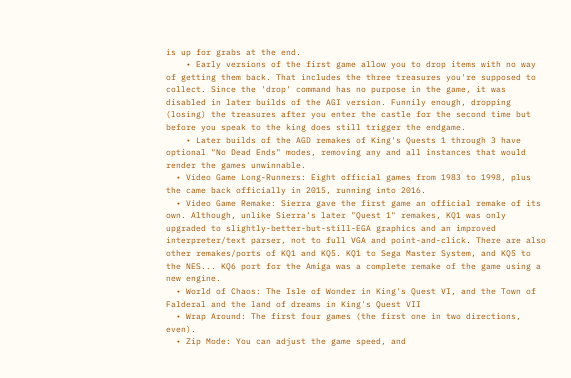is up for grabs at the end.
    • Early versions of the first game allow you to drop items with no way of getting them back. That includes the three treasures you're supposed to collect. Since the 'drop' command has no purpose in the game, it was disabled in later builds of the AGI version. Funnily enough, dropping (losing) the treasures after you enter the castle for the second time but before you speak to the king does still trigger the endgame.
    • Later builds of the AGD remakes of King's Quests 1 through 3 have optional "No Dead Ends" modes, removing any and all instances that would render the games unwinnable.
  • Video Game Long-Runners: Eight official games from 1983 to 1998, plus the came back officially in 2015, running into 2016.
  • Video Game Remake: Sierra gave the first game an official remake of its own. Although, unlike Sierra's later "Quest 1" remakes, KQ1 was only upgraded to slightly-better-but-still-EGA graphics and an improved interpreter/text parser, not to full VGA and point-and-click. There are also other remakes/ports of KQ1 and KQ5. KQ1 to Sega Master System, and KQ5 to the NES... KQ6 port for the Amiga was a complete remake of the game using a new engine.
  • World of Chaos: The Isle of Wonder in King's Quest VI, and the Town of Falderal and the land of dreams in King's Quest VII
  • Wrap Around: The first four games (the first one in two directions, even).
  • Zip Mode: You can adjust the game speed, and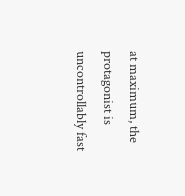at maximum, the protagonist is uncontrollably fast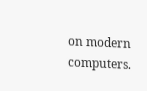on modern computers.